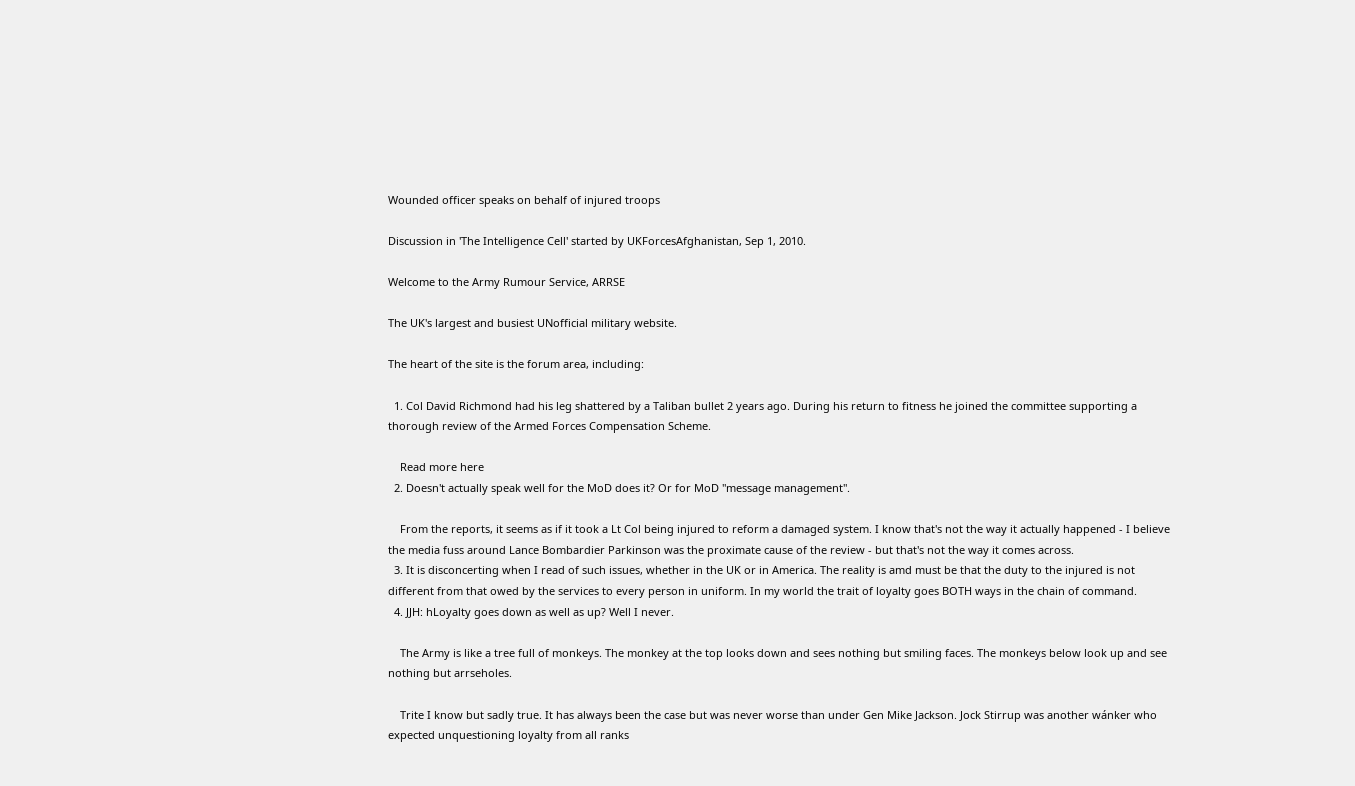Wounded officer speaks on behalf of injured troops

Discussion in 'The Intelligence Cell' started by UKForcesAfghanistan, Sep 1, 2010.

Welcome to the Army Rumour Service, ARRSE

The UK's largest and busiest UNofficial military website.

The heart of the site is the forum area, including:

  1. Col David Richmond had his leg shattered by a Taliban bullet 2 years ago. During his return to fitness he joined the committee supporting a thorough review of the Armed Forces Compensation Scheme.

    Read more here
  2. Doesn't actually speak well for the MoD does it? Or for MoD "message management".

    From the reports, it seems as if it took a Lt Col being injured to reform a damaged system. I know that's not the way it actually happened - I believe the media fuss around Lance Bombardier Parkinson was the proximate cause of the review - but that's not the way it comes across.
  3. It is disconcerting when I read of such issues, whether in the UK or in America. The reality is amd must be that the duty to the injured is not different from that owed by the services to every person in uniform. In my world the trait of loyalty goes BOTH ways in the chain of command.
  4. JJH: hLoyalty goes down as well as up? Well I never.

    The Army is like a tree full of monkeys. The monkey at the top looks down and sees nothing but smiling faces. The monkeys below look up and see nothing but arrseholes.

    Trite I know but sadly true. It has always been the case but was never worse than under Gen Mike Jackson. Jock Stirrup was another wánker who expected unquestioning loyalty from all ranks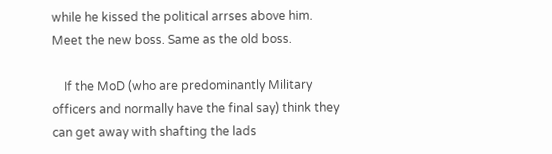while he kissed the political arrses above him. Meet the new boss. Same as the old boss.

    If the MoD (who are predominantly Military officers and normally have the final say) think they can get away with shafting the lads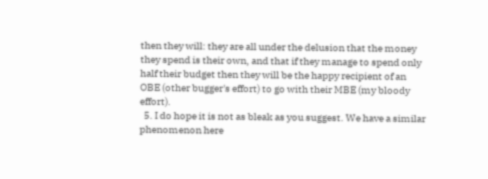then they will: they are all under the delusion that the money they spend is their own, and that if they manage to spend only half their budget then they will be the happy recipient of an OBE (other bugger's effort) to go with their MBE (my bloody effort).
  5. I do hope it is not as bleak as you suggest. We have a similar phenomenon here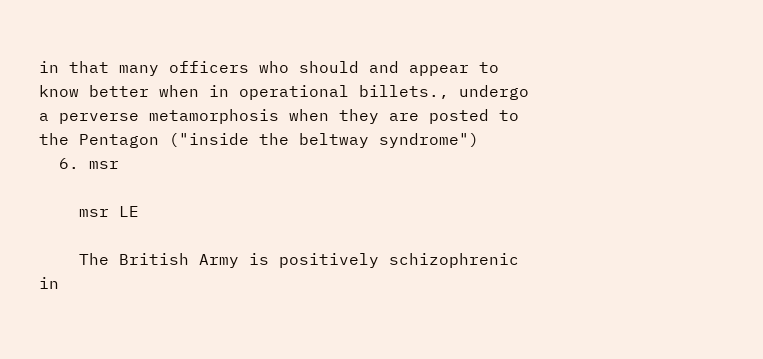in that many officers who should and appear to know better when in operational billets., undergo a perverse metamorphosis when they are posted to the Pentagon ("inside the beltway syndrome")
  6. msr

    msr LE

    The British Army is positively schizophrenic in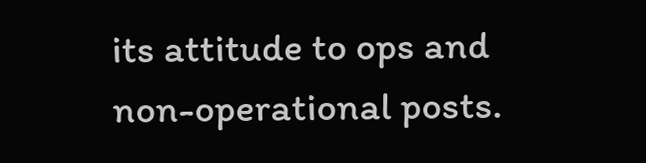its attitude to ops and non-operational posts.